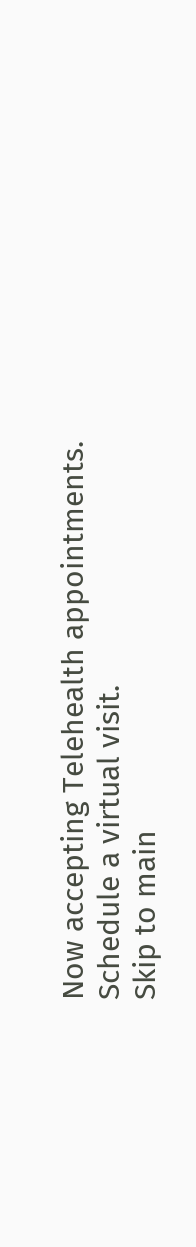Now accepting Telehealth appointments. Schedule a virtual visit.
Skip to main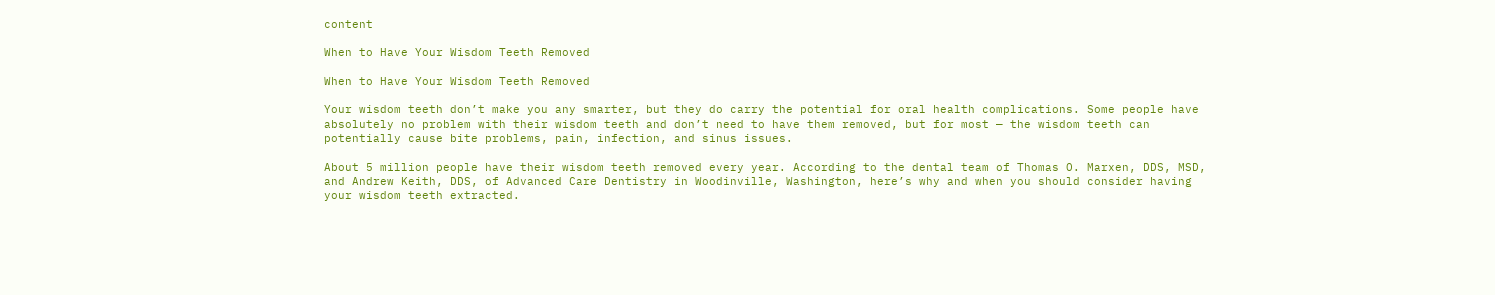content

When to Have Your Wisdom Teeth Removed

When to Have Your Wisdom Teeth Removed

Your wisdom teeth don’t make you any smarter, but they do carry the potential for oral health complications. Some people have absolutely no problem with their wisdom teeth and don’t need to have them removed, but for most — the wisdom teeth can potentially cause bite problems, pain, infection, and sinus issues.

About 5 million people have their wisdom teeth removed every year. According to the dental team of Thomas O. Marxen, DDS, MSD, and Andrew Keith, DDS, of Advanced Care Dentistry in Woodinville, Washington, here’s why and when you should consider having your wisdom teeth extracted.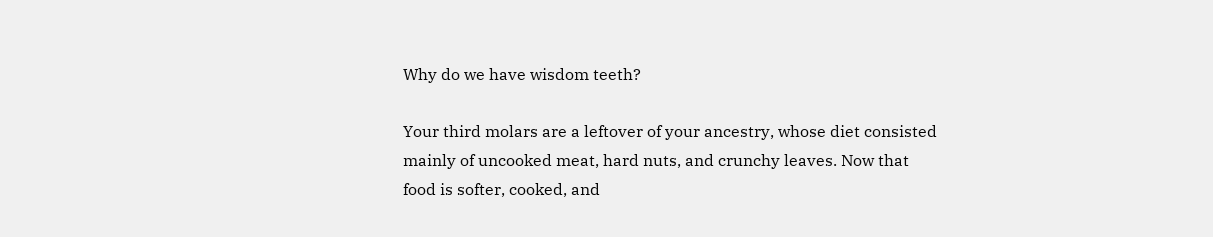Why do we have wisdom teeth?

Your third molars are a leftover of your ancestry, whose diet consisted mainly of uncooked meat, hard nuts, and crunchy leaves. Now that food is softer, cooked, and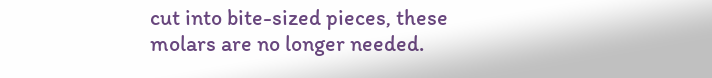cut into bite-sized pieces, these molars are no longer needed.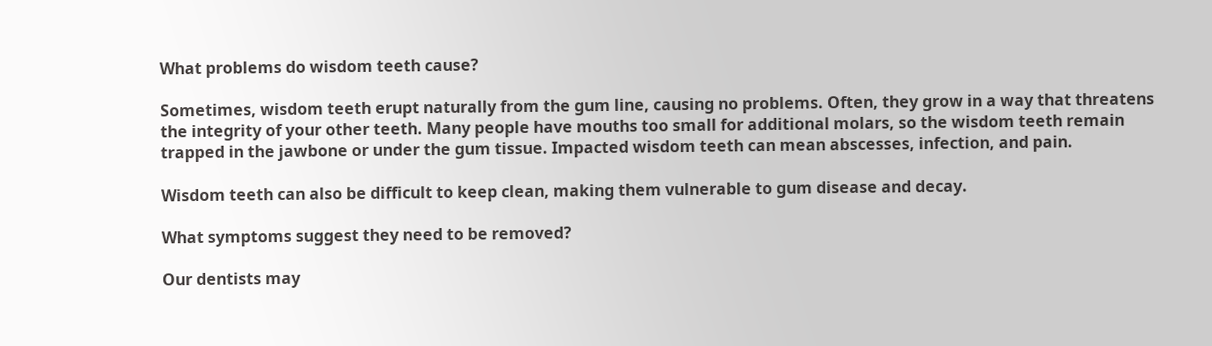What problems do wisdom teeth cause?

Sometimes, wisdom teeth erupt naturally from the gum line, causing no problems. Often, they grow in a way that threatens the integrity of your other teeth. Many people have mouths too small for additional molars, so the wisdom teeth remain trapped in the jawbone or under the gum tissue. Impacted wisdom teeth can mean abscesses, infection, and pain.

Wisdom teeth can also be difficult to keep clean, making them vulnerable to gum disease and decay.

What symptoms suggest they need to be removed?

Our dentists may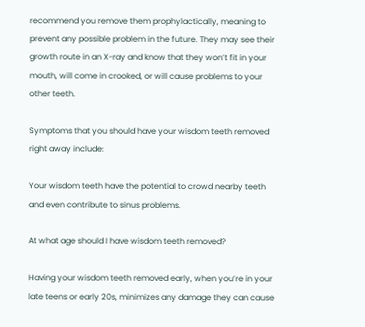recommend you remove them prophylactically, meaning to prevent any possible problem in the future. They may see their growth route in an X-ray and know that they won’t fit in your mouth, will come in crooked, or will cause problems to your other teeth.

Symptoms that you should have your wisdom teeth removed right away include:

Your wisdom teeth have the potential to crowd nearby teeth and even contribute to sinus problems.

At what age should I have wisdom teeth removed?

Having your wisdom teeth removed early, when you’re in your late teens or early 20s, minimizes any damage they can cause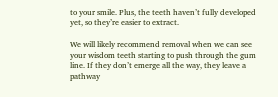to your smile. Plus, the teeth haven’t fully developed yet, so they’re easier to extract.

We will likely recommend removal when we can see your wisdom teeth starting to push through the gum line. If they don’t emerge all the way, they leave a pathway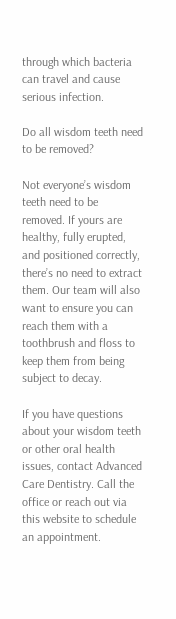through which bacteria can travel and cause serious infection.

Do all wisdom teeth need to be removed?

Not everyone’s wisdom teeth need to be removed. If yours are healthy, fully erupted, and positioned correctly, there’s no need to extract them. Our team will also want to ensure you can reach them with a toothbrush and floss to keep them from being subject to decay.

If you have questions about your wisdom teeth or other oral health issues, contact Advanced Care Dentistry. Call the office or reach out via this website to schedule an appointment.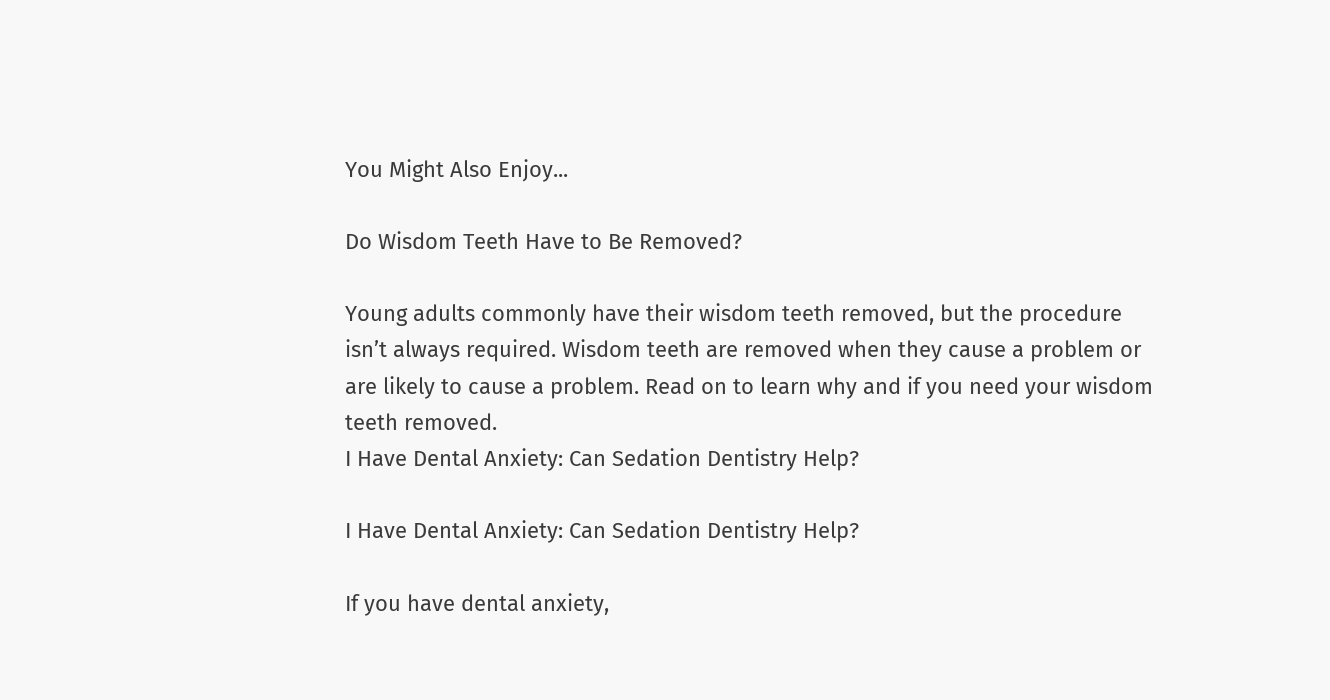You Might Also Enjoy...

Do Wisdom Teeth Have to Be Removed?

Young adults commonly have their wisdom teeth removed, but the procedure isn’t always required. Wisdom teeth are removed when they cause a problem or are likely to cause a problem. Read on to learn why and if you need your wisdom teeth removed.
I Have Dental Anxiety: Can Sedation Dentistry Help?

I Have Dental Anxiety: Can Sedation Dentistry Help?

If you have dental anxiety,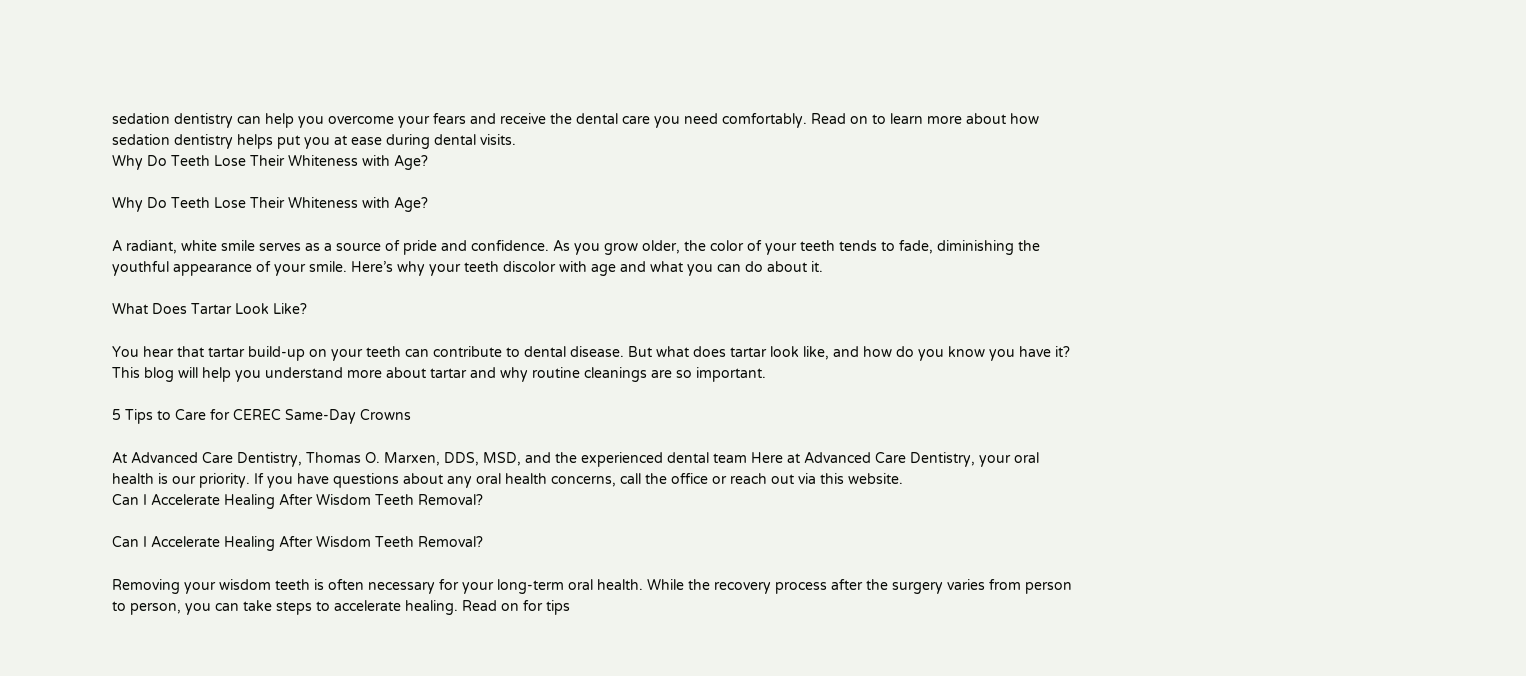sedation dentistry can help you overcome your fears and receive the dental care you need comfortably. Read on to learn more about how sedation dentistry helps put you at ease during dental visits.
Why Do Teeth Lose Their Whiteness with Age?

Why Do Teeth Lose Their Whiteness with Age?

A radiant, white smile serves as a source of pride and confidence. As you grow older, the color of your teeth tends to fade, diminishing the youthful appearance of your smile. Here’s why your teeth discolor with age and what you can do about it.

What Does Tartar Look Like?

You hear that tartar build-up on your teeth can contribute to dental disease. But what does tartar look like, and how do you know you have it? This blog will help you understand more about tartar and why routine cleanings are so important.

5 Tips to Care for CEREC Same-Day Crowns

At Advanced Care Dentistry, Thomas O. Marxen, DDS, MSD, and the experienced dental team Here at Advanced Care Dentistry, your oral health is our priority. If you have questions about any oral health concerns, call the office or reach out via this website.
Can I Accelerate Healing After Wisdom Teeth Removal?

Can I Accelerate Healing After Wisdom Teeth Removal?

Removing your wisdom teeth is often necessary for your long-term oral health. While the recovery process after the surgery varies from person to person, you can take steps to accelerate healing. Read on for tips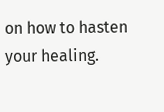on how to hasten your healing.